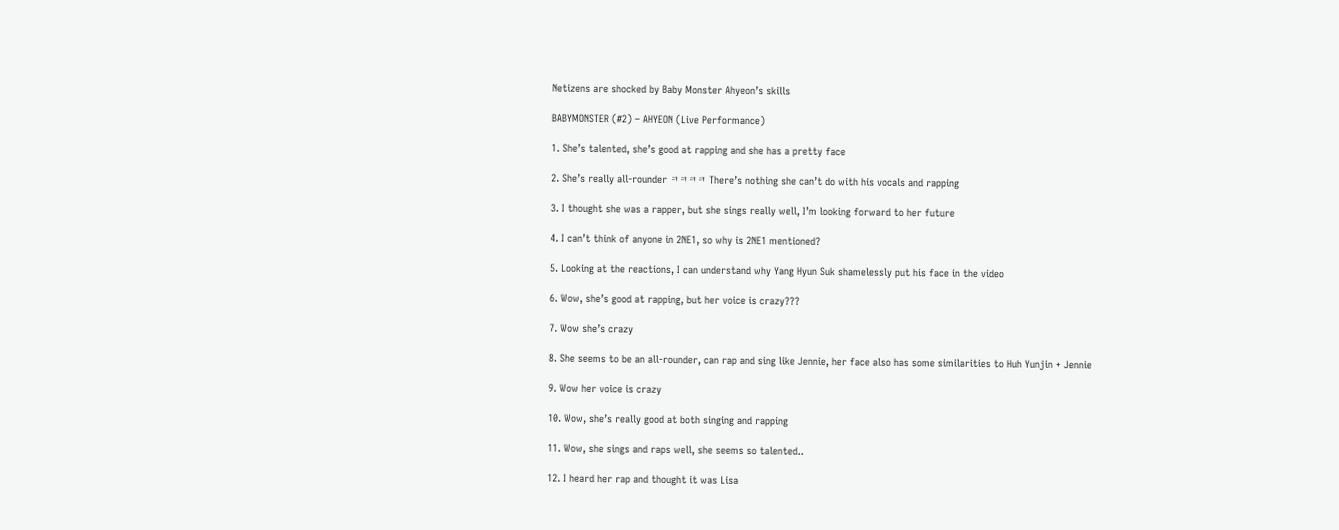Netizens are shocked by Baby Monster Ahyeon’s skills

BABYMONSTER (#2) – AHYEON (Live Performance)

1. She’s talented, she’s good at rapping and she has a pretty face

2. She’s really all-rounder ㅋㅋㅋㅋ There’s nothing she can’t do with his vocals and rapping

3. I thought she was a rapper, but she sings really well, I’m looking forward to her future

4. I can’t think of anyone in 2NE1, so why is 2NE1 mentioned?

5. Looking at the reactions, I can understand why Yang Hyun Suk shamelessly put his face in the video

6. Wow, she’s good at rapping, but her voice is crazy???

7. Wow she’s crazy

8. She seems to be an all-rounder, can rap and sing like Jennie, her face also has some similarities to Huh Yunjin + Jennie

9. Wow her voice is crazy

10. Wow, she’s really good at both singing and rapping

11. Wow, she sings and raps well, she seems so talented..

12. I heard her rap and thought it was Lisa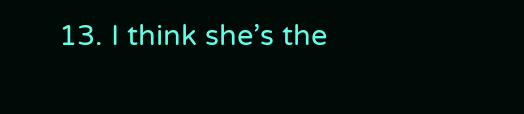13. I think she’s the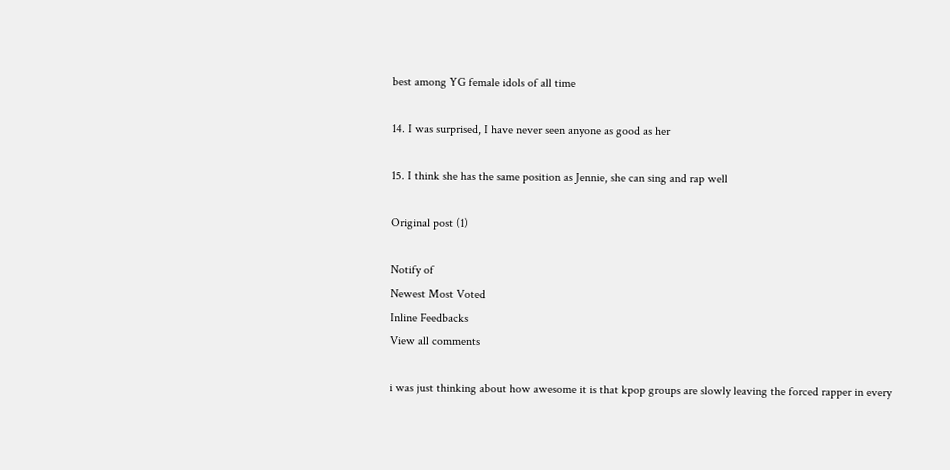best among YG female idols of all time

14. I was surprised, I have never seen anyone as good as her

15. I think she has the same position as Jennie, she can sing and rap well

Original post (1)

Notify of
Newest Most Voted
Inline Feedbacks
View all comments

i was just thinking about how awesome it is that kpop groups are slowly leaving the forced rapper in every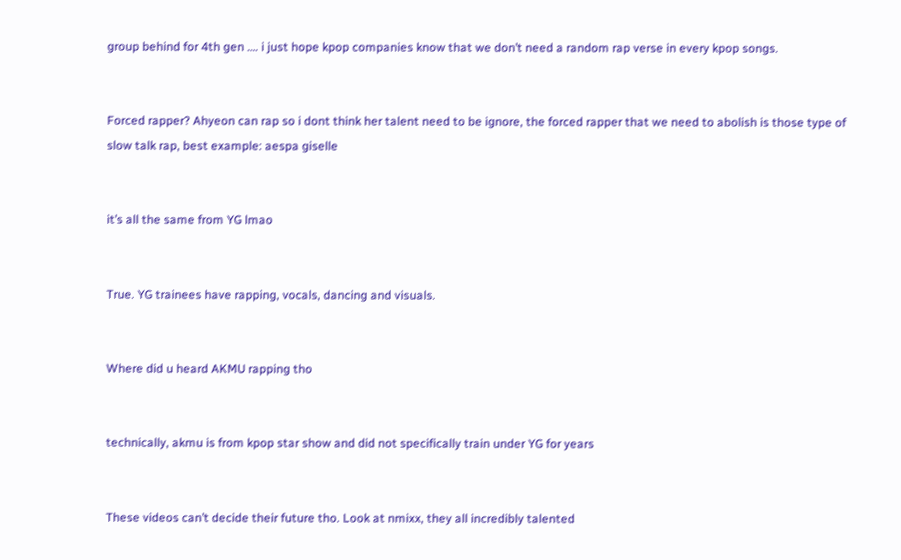group behind for 4th gen …. i just hope kpop companies know that we don’t need a random rap verse in every kpop songs.


Forced rapper? Ahyeon can rap so i dont think her talent need to be ignore, the forced rapper that we need to abolish is those type of slow talk rap, best example: aespa giselle


it’s all the same from YG lmao


True. YG trainees have rapping, vocals, dancing and visuals.


Where did u heard AKMU rapping tho


technically, akmu is from kpop star show and did not specifically train under YG for years


These videos can’t decide their future tho. Look at nmixx, they all incredibly talented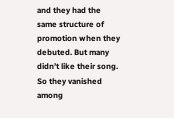and they had the same structure of promotion when they debuted. But many didn’t like their song. So they vanished among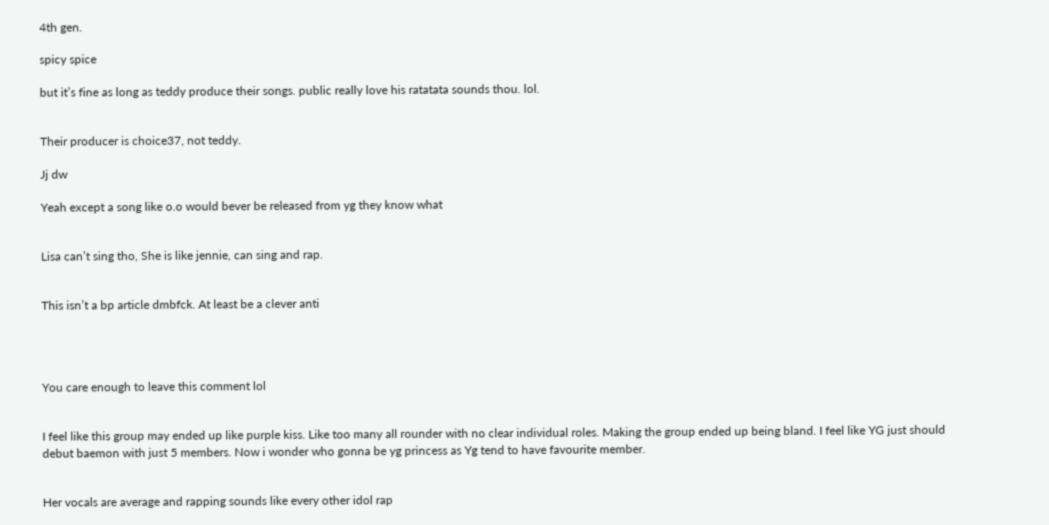4th gen.

spicy spice

but it’s fine as long as teddy produce their songs. public really love his ratatata sounds thou. lol.


Their producer is choice37, not teddy.

Jj dw

Yeah except a song like o.o would bever be released from yg they know what


Lisa can’t sing tho, She is like jennie, can sing and rap.


This isn’t a bp article dmbfck. At least be a clever anti




You care enough to leave this comment lol


I feel like this group may ended up like purple kiss. Like too many all rounder with no clear individual roles. Making the group ended up being bland. I feel like YG just should debut baemon with just 5 members. Now i wonder who gonna be yg princess as Yg tend to have favourite member.


Her vocals are average and rapping sounds like every other idol rap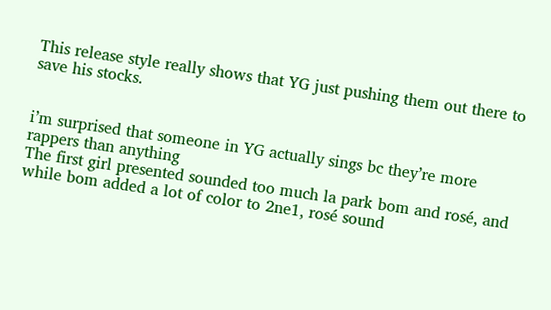This release style really shows that YG just pushing them out there to save his stocks.


i’m surprised that someone in YG actually sings bc they’re more rappers than anything
The first girl presented sounded too much la park bom and rosé, and while bom added a lot of color to 2ne1, rosé sound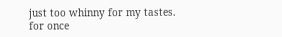just too whinny for my tastes.
for once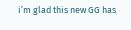i’m glad this new GG has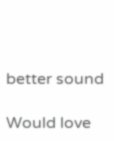better sound

Would love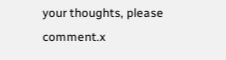your thoughts, please comment.x